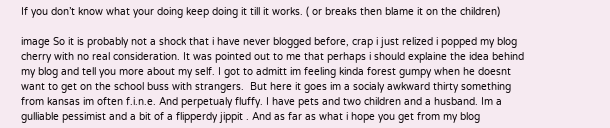If you don’t know what your doing keep doing it till it works. ( or breaks then blame it on the children)

image So it is probably not a shock that i have never blogged before, crap i just relized i popped my blog cherry with no real consideration. It was pointed out to me that perhaps i should explaine the idea behind my blog and tell you more about my self. I got to admitt im feeling kinda forest gumpy when he doesnt want to get on the school buss with strangers.  But here it goes im a socialy awkward thirty something from kansas im often f.i.n.e. And perpetualy fluffy. I have pets and two children and a husband. Im a gulliable pessimist and a bit of a flipperdy jippit . And as far as what i hope you get from my blog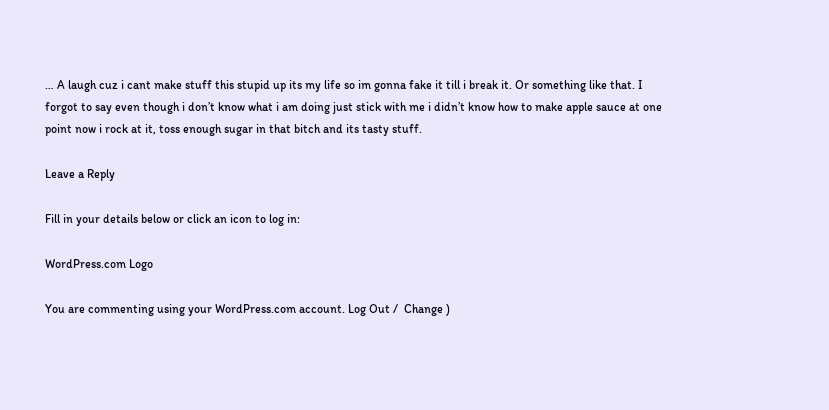… A laugh cuz i cant make stuff this stupid up its my life so im gonna fake it till i break it. Or something like that. I forgot to say even though i don’t know what i am doing just stick with me i didn’t know how to make apple sauce at one point now i rock at it, toss enough sugar in that bitch and its tasty stuff.

Leave a Reply

Fill in your details below or click an icon to log in:

WordPress.com Logo

You are commenting using your WordPress.com account. Log Out /  Change )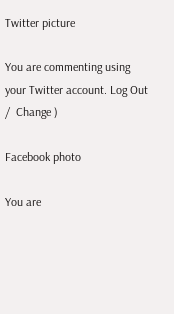Twitter picture

You are commenting using your Twitter account. Log Out /  Change )

Facebook photo

You are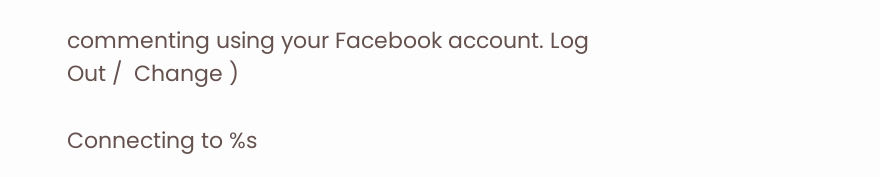commenting using your Facebook account. Log Out /  Change )

Connecting to %s